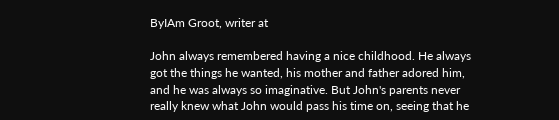ByIAm Groot, writer at

John always remembered having a nice childhood. He always got the things he wanted, his mother and father adored him, and he was always so imaginative. But John's parents never really knew what John would pass his time on, seeing that he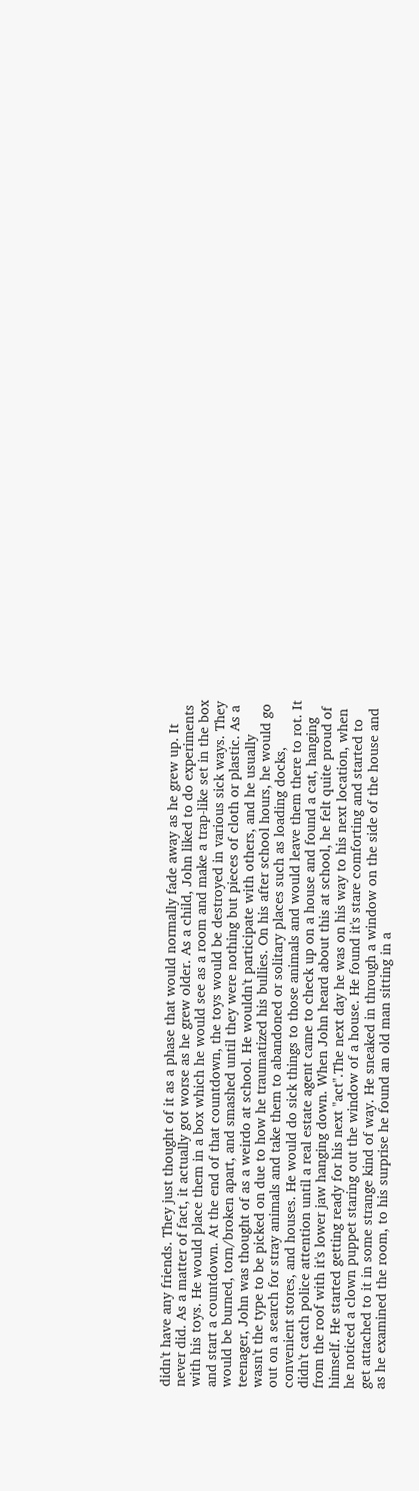didn't have any friends. They just thought of it as a phase that would normally fade away as he grew up. It never did. As a matter of fact, it actually got worse as he grew older. As a child, John liked to do experiments with his toys. He would place them in a box which he would see as a room and make a trap-like set in the box and start a countdown. At the end of that countdown, the toys would be destroyed in various sick ways. They would be burned, torn/broken apart, and smashed until they were nothing but pieces of cloth or plastic. As a teenager, John was thought of as a weirdo at school. He wouldn't participate with others, and he usually wasn't the type to be picked on due to how he traumatized his bullies. On his after school hours, he would go out on a search for stray animals and take them to abandoned or solitary places such as loading docks, convenient stores, and houses. He would do sick things to those animals and would leave them there to rot. It didn't catch police attention until a real estate agent came to check up on a house and found a cat, hanging from the roof with it's lower jaw hanging down. When John heard about this at school, he felt quite proud of himself. He started getting ready for his next "act".The next day he was on his way to his next location, when he noticed a clown puppet staring out the window of a house. He found it's stare comforting and started to get attached to it in some strange kind of way. He sneaked in through a window on the side of the house and as he examined the room, to his surprise he found an old man sitting in a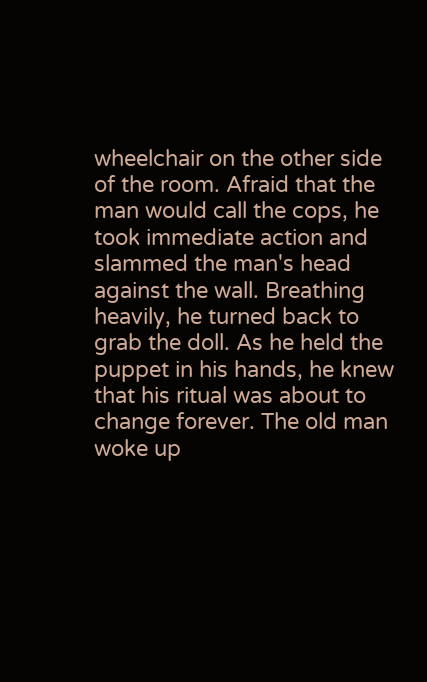wheelchair on the other side of the room. Afraid that the man would call the cops, he took immediate action and slammed the man's head against the wall. Breathing heavily, he turned back to grab the doll. As he held the puppet in his hands, he knew that his ritual was about to change forever. The old man woke up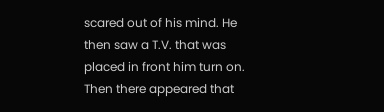scared out of his mind. He then saw a T.V. that was placed in front him turn on. Then there appeared that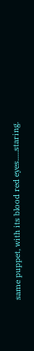same puppet, with its blood red eyes.....staring.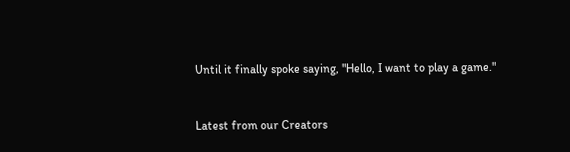Until it finally spoke saying, "Hello, I want to play a game."


Latest from our Creators